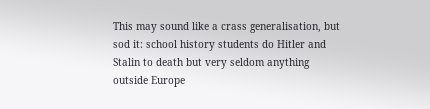This may sound like a crass generalisation, but sod it: school history students do Hitler and Stalin to death but very seldom anything outside Europe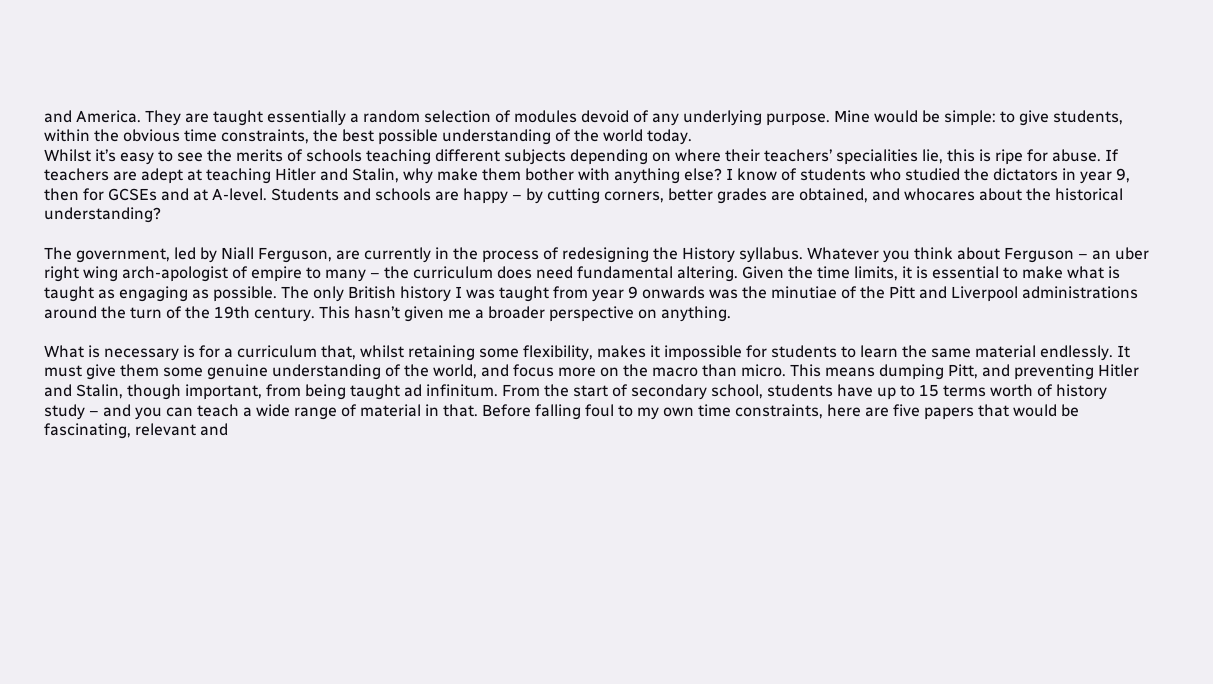and America. They are taught essentially a random selection of modules devoid of any underlying purpose. Mine would be simple: to give students, within the obvious time constraints, the best possible understanding of the world today.
Whilst it’s easy to see the merits of schools teaching different subjects depending on where their teachers’ specialities lie, this is ripe for abuse. If teachers are adept at teaching Hitler and Stalin, why make them bother with anything else? I know of students who studied the dictators in year 9, then for GCSEs and at A-level. Students and schools are happy – by cutting corners, better grades are obtained, and whocares about the historical understanding?

The government, led by Niall Ferguson, are currently in the process of redesigning the History syllabus. Whatever you think about Ferguson – an uber right wing arch-apologist of empire to many – the curriculum does need fundamental altering. Given the time limits, it is essential to make what is taught as engaging as possible. The only British history I was taught from year 9 onwards was the minutiae of the Pitt and Liverpool administrations around the turn of the 19th century. This hasn’t given me a broader perspective on anything.

What is necessary is for a curriculum that, whilst retaining some flexibility, makes it impossible for students to learn the same material endlessly. It must give them some genuine understanding of the world, and focus more on the macro than micro. This means dumping Pitt, and preventing Hitler and Stalin, though important, from being taught ad infinitum. From the start of secondary school, students have up to 15 terms worth of history study – and you can teach a wide range of material in that. Before falling foul to my own time constraints, here are five papers that would be fascinating, relevant and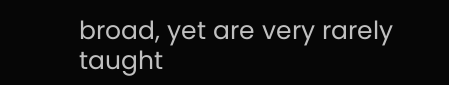broad, yet are very rarely taught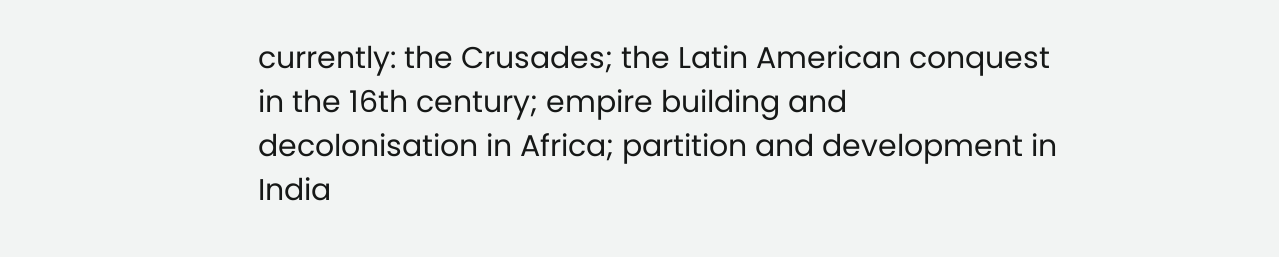currently: the Crusades; the Latin American conquest in the 16th century; empire building and decolonisation in Africa; partition and development in India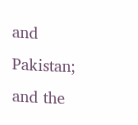and Pakistan; and the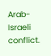Arab-Israeli conflict.